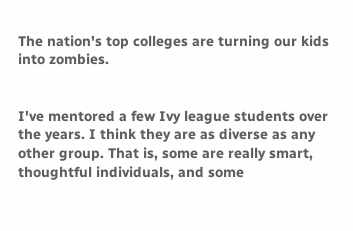The nation's top colleges are turning our kids into zombies.


I've mentored a few Ivy league students over the years. I think they are as diverse as any other group. That is, some are really smart, thoughtful individuals, and some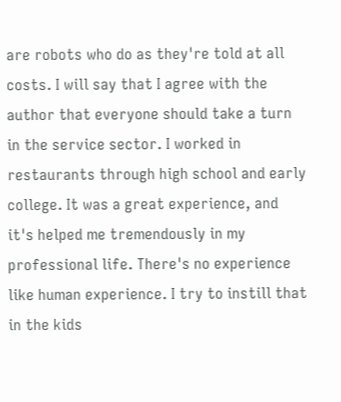are robots who do as they're told at all costs. I will say that I agree with the author that everyone should take a turn in the service sector. I worked in restaurants through high school and early college. It was a great experience, and it's helped me tremendously in my professional life. There's no experience like human experience. I try to instill that in the kids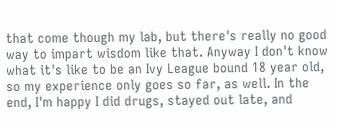that come though my lab, but there's really no good way to impart wisdom like that. Anyway I don't know what it's like to be an Ivy League bound 18 year old, so my experience only goes so far, as well. In the end, I'm happy I did drugs, stayed out late, and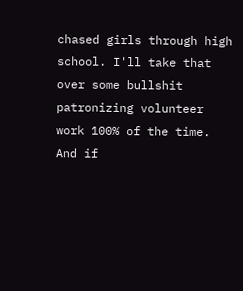chased girls through high school. I'll take that over some bullshit patronizing volunteer work 100% of the time. And if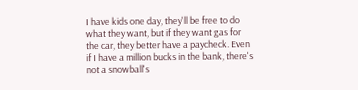I have kids one day, they'll be free to do what they want, but if they want gas for the car, they better have a paycheck. Even if I have a million bucks in the bank, there's not a snowball's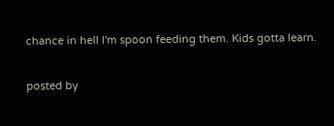chance in hell I'm spoon feeding them. Kids gotta learn.

posted by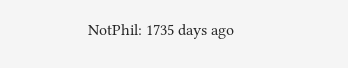NotPhil: 1735 days ago